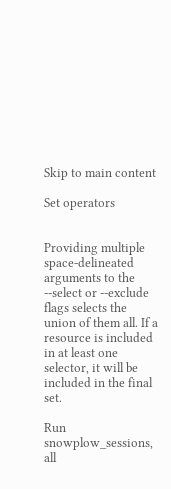Skip to main content

Set operators


Providing multiple space-delineated arguments to the --select or --exclude flags selects the union of them all. If a resource is included in at least one selector, it will be included in the final set.

Run snowplow_sessions, all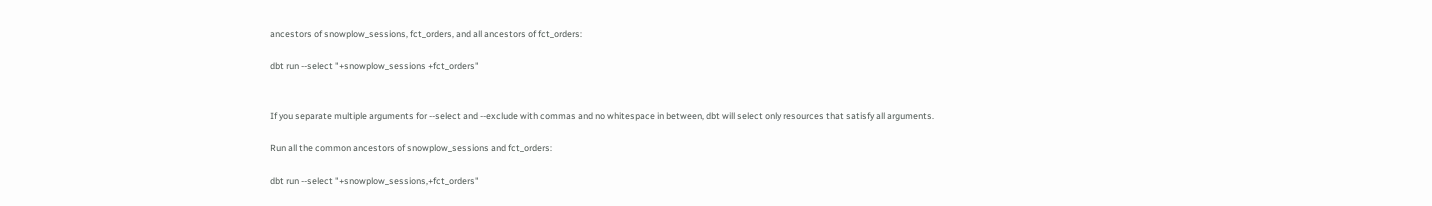ancestors of snowplow_sessions, fct_orders, and all ancestors of fct_orders:

dbt run --select "+snowplow_sessions +fct_orders"


If you separate multiple arguments for --select and --exclude with commas and no whitespace in between, dbt will select only resources that satisfy all arguments.

Run all the common ancestors of snowplow_sessions and fct_orders:

dbt run --select "+snowplow_sessions,+fct_orders"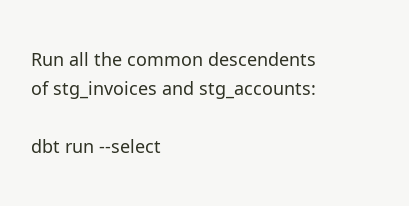Run all the common descendents of stg_invoices and stg_accounts:

dbt run --select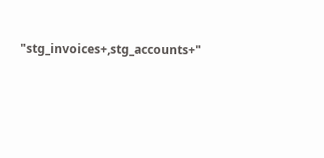"stg_invoices+,stg_accounts+"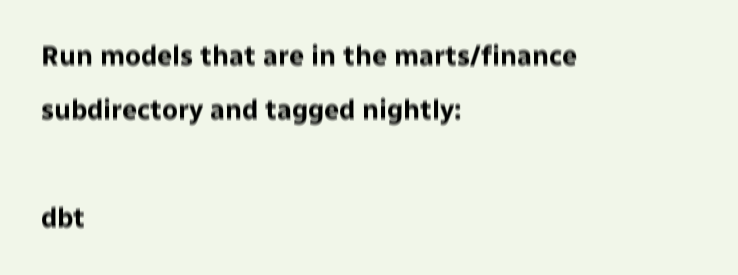Run models that are in the marts/finance subdirectory and tagged nightly:

dbt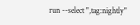run --select ",tag:nightly"